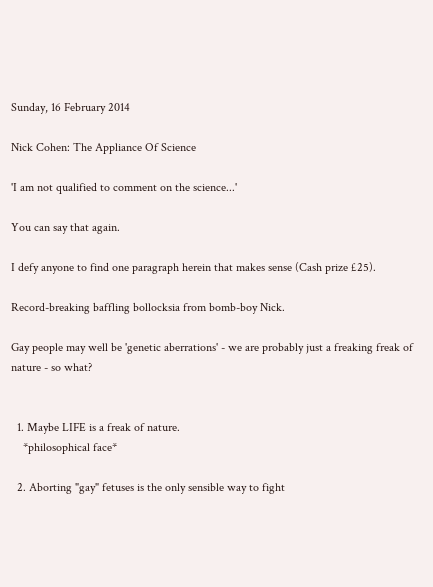Sunday, 16 February 2014

Nick Cohen: The Appliance Of Science

'I am not qualified to comment on the science...'

You can say that again.

I defy anyone to find one paragraph herein that makes sense (Cash prize £25).

Record-breaking baffling bollocksia from bomb-boy Nick.

Gay people may well be 'genetic aberrations' - we are probably just a freaking freak of nature - so what?


  1. Maybe LIFE is a freak of nature.
    *philosophical face*

  2. Aborting "gay" fetuses is the only sensible way to fight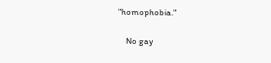"homophobia."

    No gay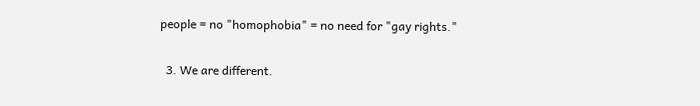people = no "homophobia" = no need for "gay rights."

  3. We are different.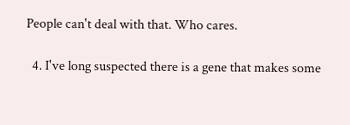People can't deal with that. Who cares.

  4. I've long suspected there is a gene that makes some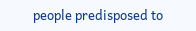people predisposed to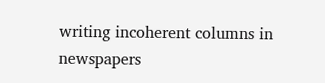writing incoherent columns in newspapers